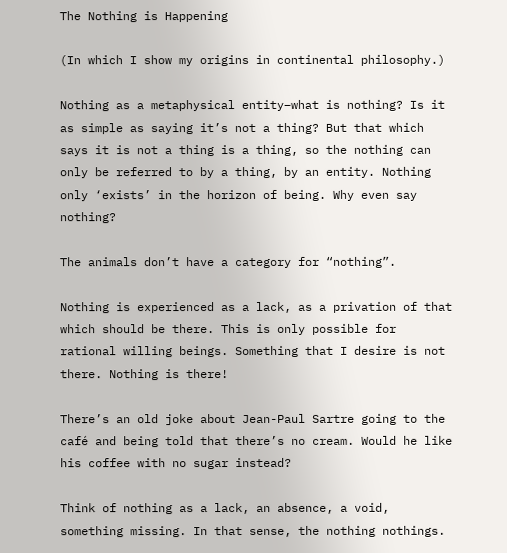The Nothing is Happening

(In which I show my origins in continental philosophy.)

Nothing as a metaphysical entity–what is nothing? Is it as simple as saying it’s not a thing? But that which says it is not a thing is a thing, so the nothing can only be referred to by a thing, by an entity. Nothing only ‘exists’ in the horizon of being. Why even say nothing?

The animals don’t have a category for “nothing”.

Nothing is experienced as a lack, as a privation of that which should be there. This is only possible for rational willing beings. Something that I desire is not there. Nothing is there!

There’s an old joke about Jean-Paul Sartre going to the café and being told that there’s no cream. Would he like his coffee with no sugar instead?

Think of nothing as a lack, an absence, a void, something missing. In that sense, the nothing nothings.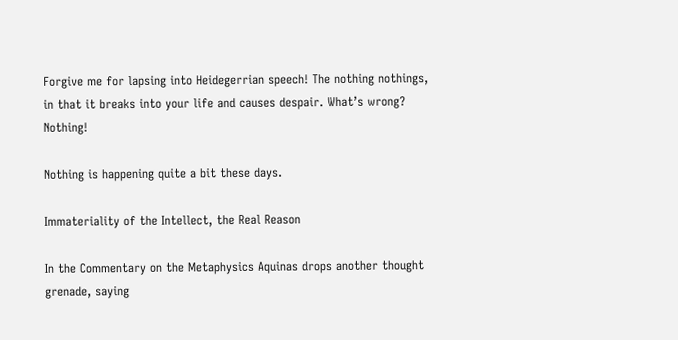Forgive me for lapsing into Heidegerrian speech! The nothing nothings, in that it breaks into your life and causes despair. What’s wrong? Nothing!

Nothing is happening quite a bit these days.

Immateriality of the Intellect, the Real Reason

In the Commentary on the Metaphysics Aquinas drops another thought grenade, saying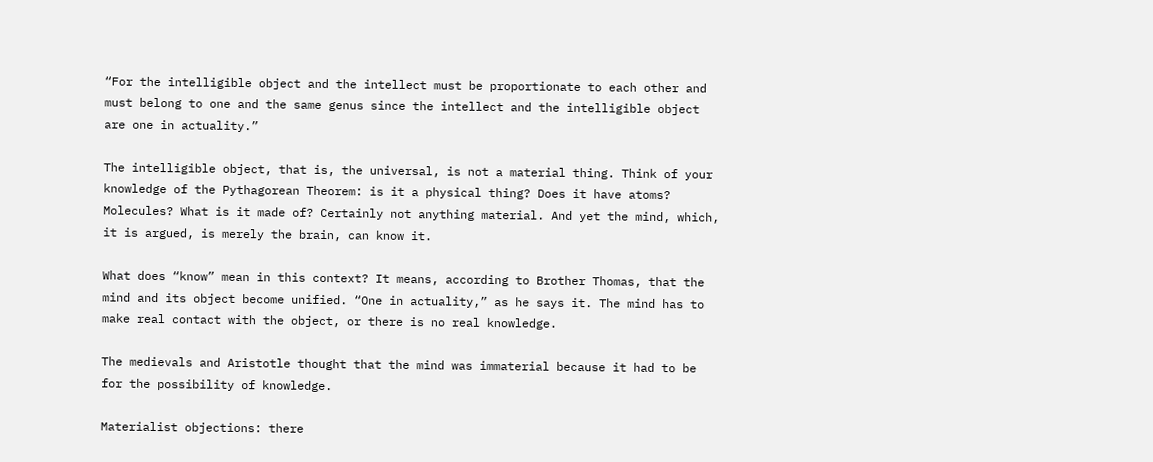“For the intelligible object and the intellect must be proportionate to each other and must belong to one and the same genus since the intellect and the intelligible object are one in actuality.”

The intelligible object, that is, the universal, is not a material thing. Think of your knowledge of the Pythagorean Theorem: is it a physical thing? Does it have atoms? Molecules? What is it made of? Certainly not anything material. And yet the mind, which, it is argued, is merely the brain, can know it.

What does “know” mean in this context? It means, according to Brother Thomas, that the mind and its object become unified. “One in actuality,” as he says it. The mind has to make real contact with the object, or there is no real knowledge.

The medievals and Aristotle thought that the mind was immaterial because it had to be for the possibility of knowledge.

Materialist objections: there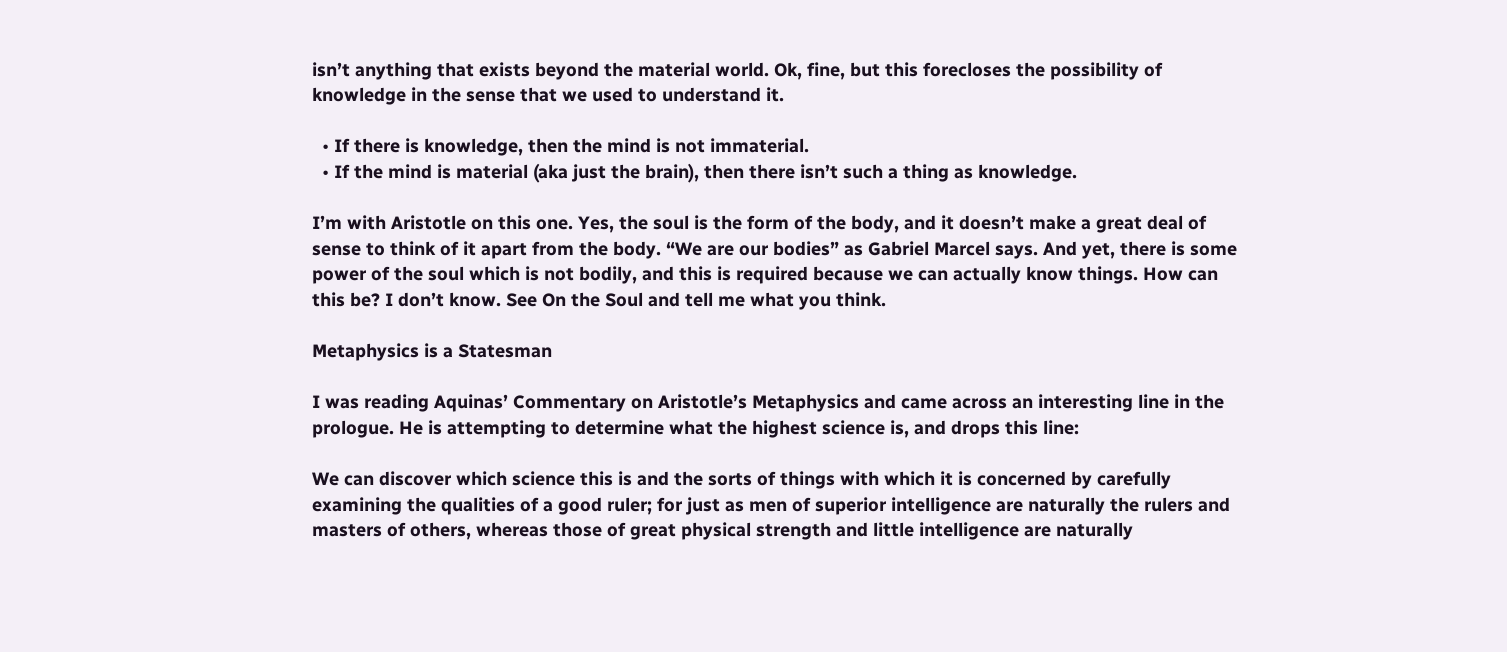isn’t anything that exists beyond the material world. Ok, fine, but this forecloses the possibility of knowledge in the sense that we used to understand it.

  • If there is knowledge, then the mind is not immaterial.
  • If the mind is material (aka just the brain), then there isn’t such a thing as knowledge.

I’m with Aristotle on this one. Yes, the soul is the form of the body, and it doesn’t make a great deal of sense to think of it apart from the body. “We are our bodies” as Gabriel Marcel says. And yet, there is some power of the soul which is not bodily, and this is required because we can actually know things. How can this be? I don’t know. See On the Soul and tell me what you think.

Metaphysics is a Statesman

I was reading Aquinas’ Commentary on Aristotle’s Metaphysics and came across an interesting line in the prologue. He is attempting to determine what the highest science is, and drops this line:

We can discover which science this is and the sorts of things with which it is concerned by carefully examining the qualities of a good ruler; for just as men of superior intelligence are naturally the rulers and masters of others, whereas those of great physical strength and little intelligence are naturally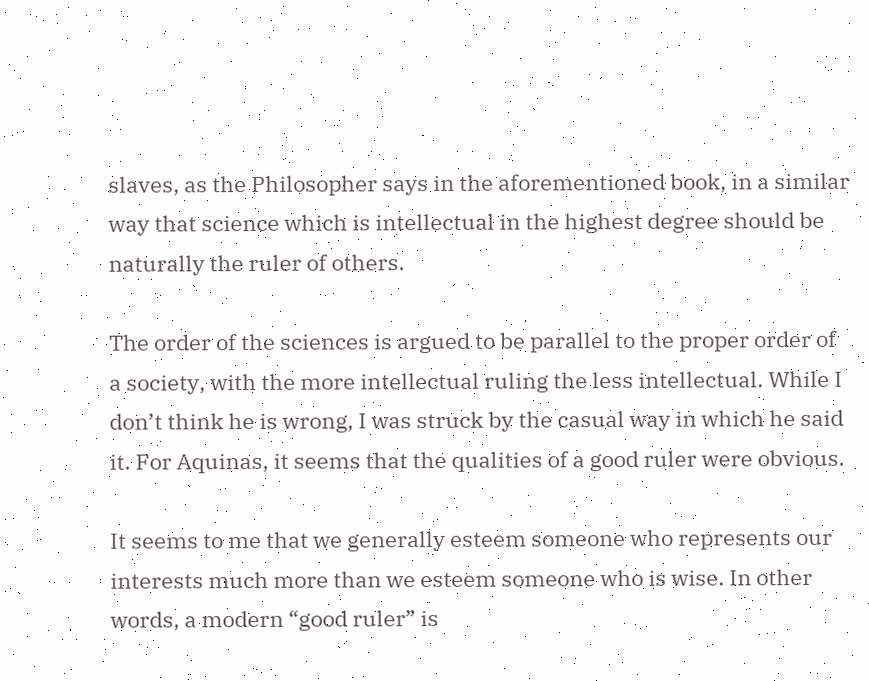slaves, as the Philosopher says in the aforementioned book, in a similar way that science which is intellectual in the highest degree should be naturally the ruler of others.

The order of the sciences is argued to be parallel to the proper order of a society, with the more intellectual ruling the less intellectual. While I don’t think he is wrong, I was struck by the casual way in which he said it. For Aquinas, it seems that the qualities of a good ruler were obvious.

It seems to me that we generally esteem someone who represents our interests much more than we esteem someone who is wise. In other words, a modern “good ruler” is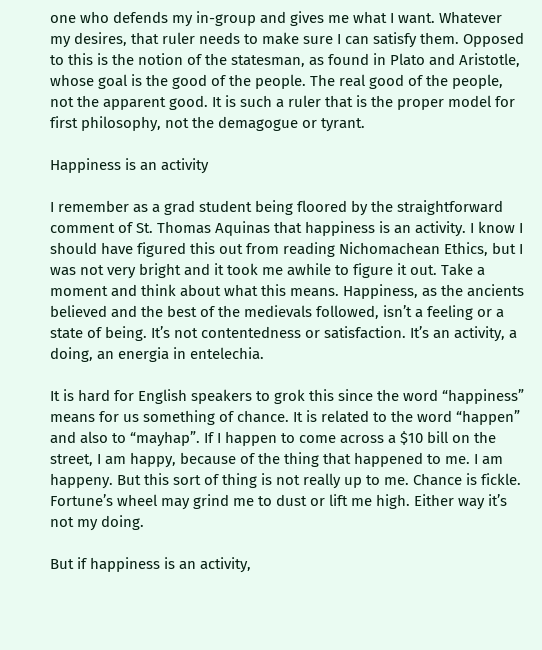one who defends my in-group and gives me what I want. Whatever my desires, that ruler needs to make sure I can satisfy them. Opposed to this is the notion of the statesman, as found in Plato and Aristotle, whose goal is the good of the people. The real good of the people, not the apparent good. It is such a ruler that is the proper model for first philosophy, not the demagogue or tyrant.

Happiness is an activity

I remember as a grad student being floored by the straightforward comment of St. Thomas Aquinas that happiness is an activity. I know I should have figured this out from reading Nichomachean Ethics, but I was not very bright and it took me awhile to figure it out. Take a moment and think about what this means. Happiness, as the ancients believed and the best of the medievals followed, isn’t a feeling or a state of being. It’s not contentedness or satisfaction. It’s an activity, a doing, an energia in entelechia.

It is hard for English speakers to grok this since the word “happiness” means for us something of chance. It is related to the word “happen” and also to “mayhap”. If I happen to come across a $10 bill on the street, I am happy, because of the thing that happened to me. I am happeny. But this sort of thing is not really up to me. Chance is fickle. Fortune’s wheel may grind me to dust or lift me high. Either way it’s not my doing.

But if happiness is an activity,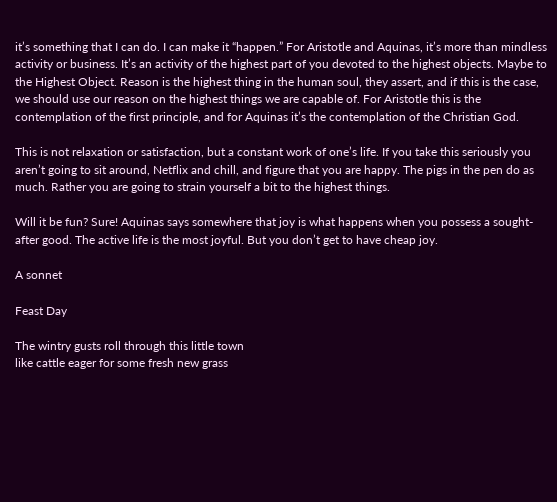it’s something that I can do. I can make it “happen.” For Aristotle and Aquinas, it’s more than mindless activity or business. It’s an activity of the highest part of you devoted to the highest objects. Maybe to the Highest Object. Reason is the highest thing in the human soul, they assert, and if this is the case, we should use our reason on the highest things we are capable of. For Aristotle this is the contemplation of the first principle, and for Aquinas it’s the contemplation of the Christian God.

This is not relaxation or satisfaction, but a constant work of one’s life. If you take this seriously you aren’t going to sit around, Netflix and chill, and figure that you are happy. The pigs in the pen do as much. Rather you are going to strain yourself a bit to the highest things.

Will it be fun? Sure! Aquinas says somewhere that joy is what happens when you possess a sought-after good. The active life is the most joyful. But you don’t get to have cheap joy.

A sonnet

Feast Day

The wintry gusts roll through this little town
like cattle eager for some fresh new grass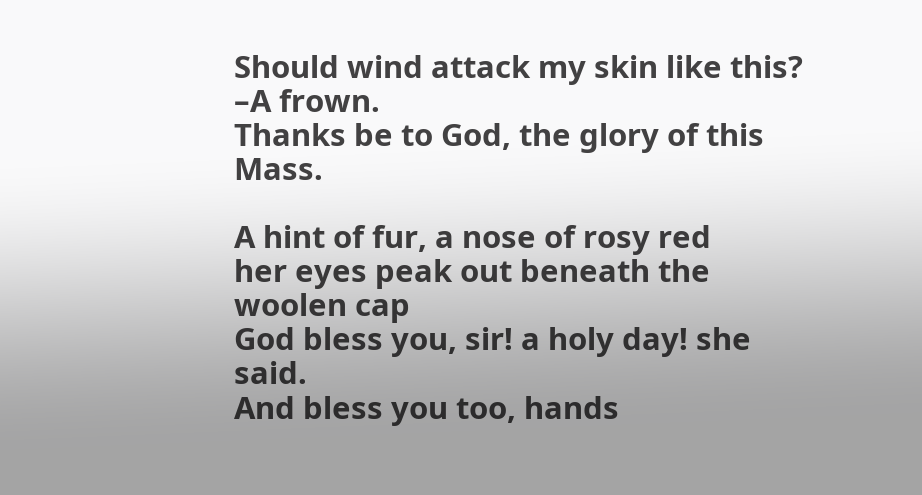Should wind attack my skin like this? –A frown.
Thanks be to God, the glory of this Mass.

A hint of fur, a nose of rosy red
her eyes peak out beneath the woolen cap
God bless you, sir! a holy day! she said.
And bless you too, hands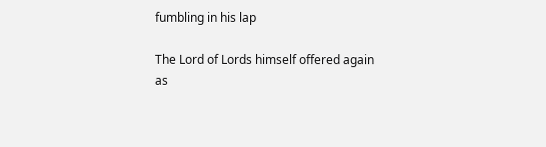fumbling in his lap

The Lord of Lords himself offered again
as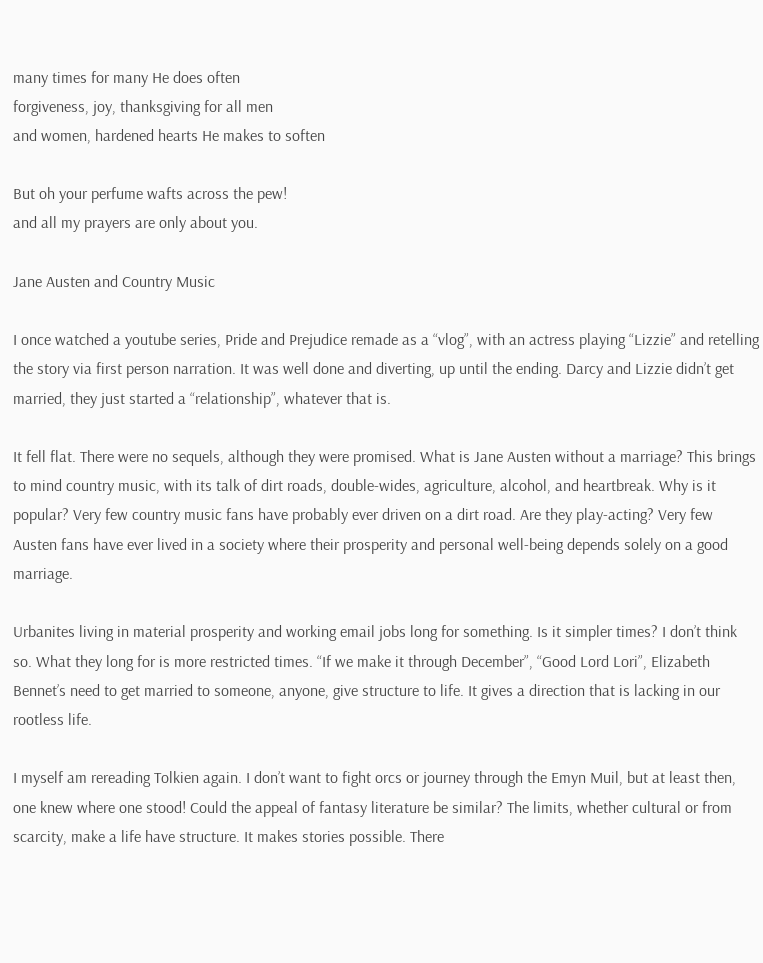many times for many He does often
forgiveness, joy, thanksgiving for all men
and women, hardened hearts He makes to soften

But oh your perfume wafts across the pew!
and all my prayers are only about you.

Jane Austen and Country Music

I once watched a youtube series, Pride and Prejudice remade as a “vlog”, with an actress playing “Lizzie” and retelling the story via first person narration. It was well done and diverting, up until the ending. Darcy and Lizzie didn’t get married, they just started a “relationship”, whatever that is.

It fell flat. There were no sequels, although they were promised. What is Jane Austen without a marriage? This brings to mind country music, with its talk of dirt roads, double-wides, agriculture, alcohol, and heartbreak. Why is it popular? Very few country music fans have probably ever driven on a dirt road. Are they play-acting? Very few Austen fans have ever lived in a society where their prosperity and personal well-being depends solely on a good marriage.

Urbanites living in material prosperity and working email jobs long for something. Is it simpler times? I don’t think so. What they long for is more restricted times. “If we make it through December”, “Good Lord Lori”, Elizabeth Bennet’s need to get married to someone, anyone, give structure to life. It gives a direction that is lacking in our rootless life.

I myself am rereading Tolkien again. I don’t want to fight orcs or journey through the Emyn Muil, but at least then, one knew where one stood! Could the appeal of fantasy literature be similar? The limits, whether cultural or from scarcity, make a life have structure. It makes stories possible. There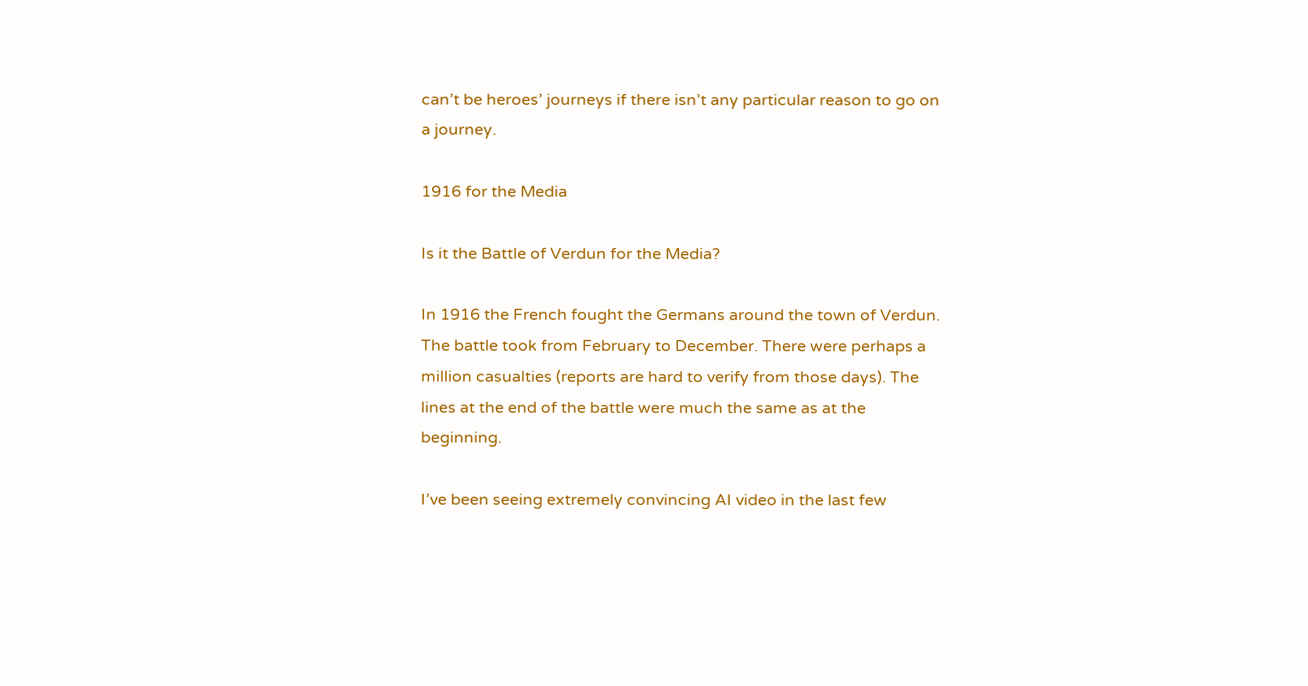can’t be heroes’ journeys if there isn’t any particular reason to go on a journey.

1916 for the Media

Is it the Battle of Verdun for the Media?

In 1916 the French fought the Germans around the town of Verdun. The battle took from February to December. There were perhaps a million casualties (reports are hard to verify from those days). The lines at the end of the battle were much the same as at the beginning.

I’ve been seeing extremely convincing AI video in the last few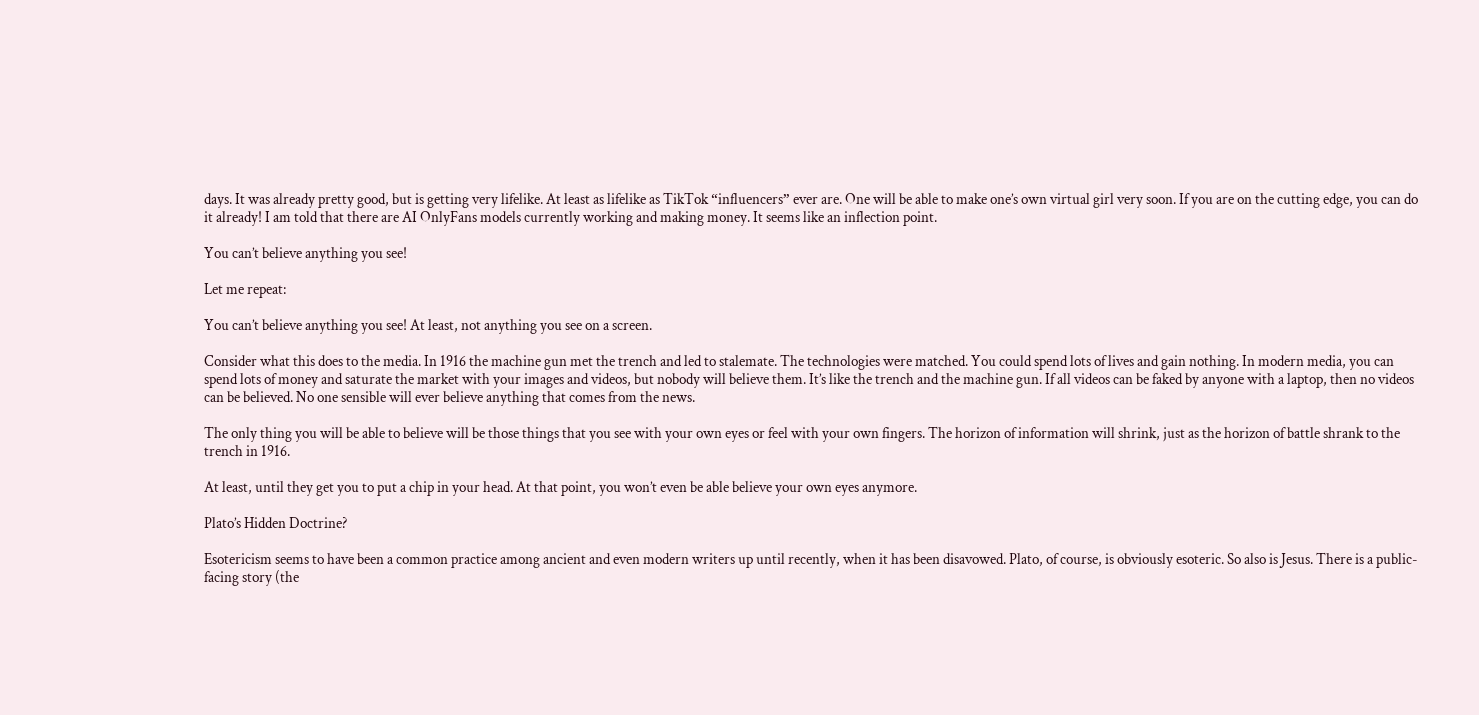days. It was already pretty good, but is getting very lifelike. At least as lifelike as TikTok “influencers” ever are. One will be able to make one’s own virtual girl very soon. If you are on the cutting edge, you can do it already! I am told that there are AI OnlyFans models currently working and making money. It seems like an inflection point.

You can’t believe anything you see!

Let me repeat:

You can’t believe anything you see! At least, not anything you see on a screen.

Consider what this does to the media. In 1916 the machine gun met the trench and led to stalemate. The technologies were matched. You could spend lots of lives and gain nothing. In modern media, you can spend lots of money and saturate the market with your images and videos, but nobody will believe them. It’s like the trench and the machine gun. If all videos can be faked by anyone with a laptop, then no videos can be believed. No one sensible will ever believe anything that comes from the news.

The only thing you will be able to believe will be those things that you see with your own eyes or feel with your own fingers. The horizon of information will shrink, just as the horizon of battle shrank to the trench in 1916.

At least, until they get you to put a chip in your head. At that point, you won’t even be able believe your own eyes anymore.

Plato’s Hidden Doctrine?

Esotericism seems to have been a common practice among ancient and even modern writers up until recently, when it has been disavowed. Plato, of course, is obviously esoteric. So also is Jesus. There is a public-facing story (the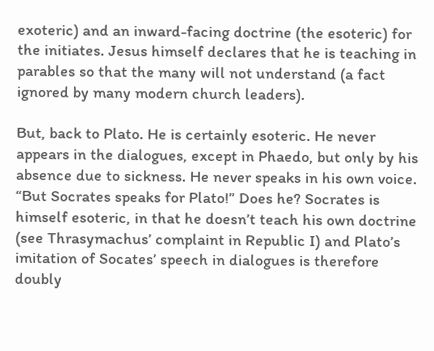exoteric) and an inward-facing doctrine (the esoteric) for the initiates. Jesus himself declares that he is teaching in parables so that the many will not understand (a fact ignored by many modern church leaders).

But, back to Plato. He is certainly esoteric. He never appears in the dialogues, except in Phaedo, but only by his absence due to sickness. He never speaks in his own voice. “But Socrates speaks for Plato!” Does he? Socrates is himself esoteric, in that he doesn’t teach his own doctrine (see Thrasymachus’ complaint in Republic I) and Plato’s imitation of Socates’ speech in dialogues is therefore doubly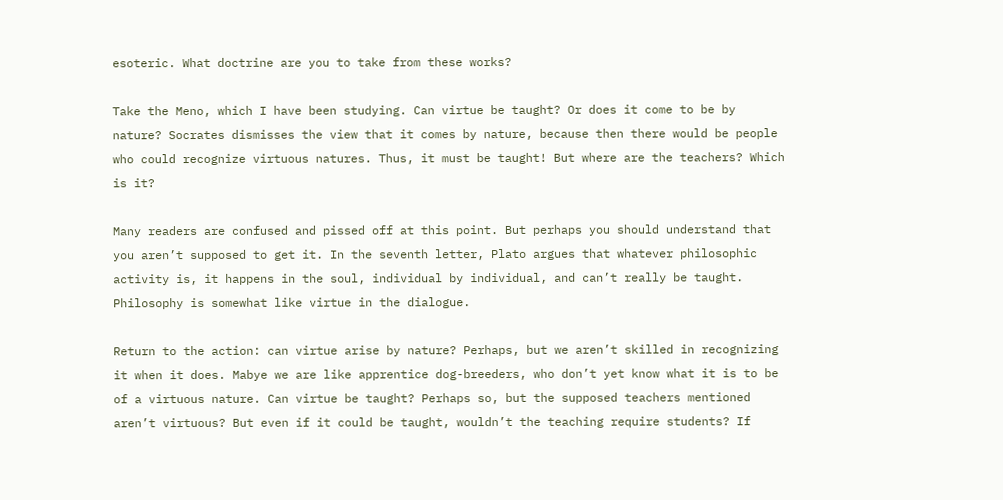esoteric. What doctrine are you to take from these works?

Take the Meno, which I have been studying. Can virtue be taught? Or does it come to be by nature? Socrates dismisses the view that it comes by nature, because then there would be people who could recognize virtuous natures. Thus, it must be taught! But where are the teachers? Which is it?

Many readers are confused and pissed off at this point. But perhaps you should understand that you aren’t supposed to get it. In the seventh letter, Plato argues that whatever philosophic activity is, it happens in the soul, individual by individual, and can’t really be taught. Philosophy is somewhat like virtue in the dialogue.

Return to the action: can virtue arise by nature? Perhaps, but we aren’t skilled in recognizing it when it does. Mabye we are like apprentice dog-breeders, who don’t yet know what it is to be of a virtuous nature. Can virtue be taught? Perhaps so, but the supposed teachers mentioned aren’t virtuous? But even if it could be taught, wouldn’t the teaching require students? If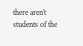there aren’t students of the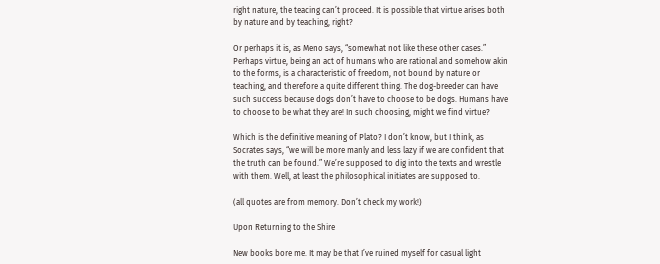right nature, the teacing can’t proceed. It is possible that virtue arises both by nature and by teaching, right?

Or perhaps it is, as Meno says, “somewhat not like these other cases.” Perhaps virtue, being an act of humans who are rational and somehow akin to the forms, is a characteristic of freedom, not bound by nature or teaching, and therefore a quite different thing. The dog-breeder can have such success because dogs don’t have to choose to be dogs. Humans have to choose to be what they are! In such choosing, might we find virtue?

Which is the definitive meaning of Plato? I don’t know, but I think, as Socrates says, “we will be more manly and less lazy if we are confident that the truth can be found.” We’re supposed to dig into the texts and wrestle with them. Well, at least the philosophical initiates are supposed to.

(all quotes are from memory. Don’t check my work!)

Upon Returning to the Shire

New books bore me. It may be that I’ve ruined myself for casual light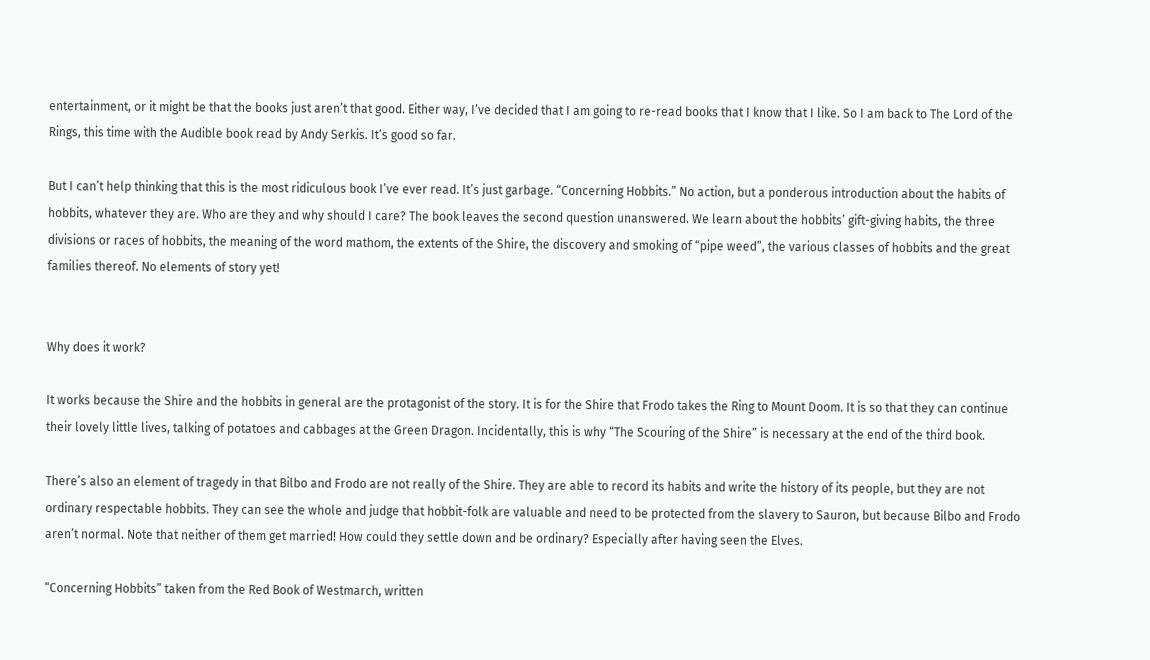entertainment, or it might be that the books just aren’t that good. Either way, I’ve decided that I am going to re-read books that I know that I like. So I am back to The Lord of the Rings, this time with the Audible book read by Andy Serkis. It’s good so far.

But I can’t help thinking that this is the most ridiculous book I’ve ever read. It’s just garbage. “Concerning Hobbits.” No action, but a ponderous introduction about the habits of hobbits, whatever they are. Who are they and why should I care? The book leaves the second question unanswered. We learn about the hobbits’ gift-giving habits, the three divisions or races of hobbits, the meaning of the word mathom, the extents of the Shire, the discovery and smoking of “pipe weed”, the various classes of hobbits and the great families thereof. No elements of story yet!


Why does it work?

It works because the Shire and the hobbits in general are the protagonist of the story. It is for the Shire that Frodo takes the Ring to Mount Doom. It is so that they can continue their lovely little lives, talking of potatoes and cabbages at the Green Dragon. Incidentally, this is why “The Scouring of the Shire” is necessary at the end of the third book.

There’s also an element of tragedy in that Bilbo and Frodo are not really of the Shire. They are able to record its habits and write the history of its people, but they are not ordinary respectable hobbits. They can see the whole and judge that hobbit-folk are valuable and need to be protected from the slavery to Sauron, but because Bilbo and Frodo aren’t normal. Note that neither of them get married! How could they settle down and be ordinary? Especially after having seen the Elves.

“Concerning Hobbits” taken from the Red Book of Westmarch, written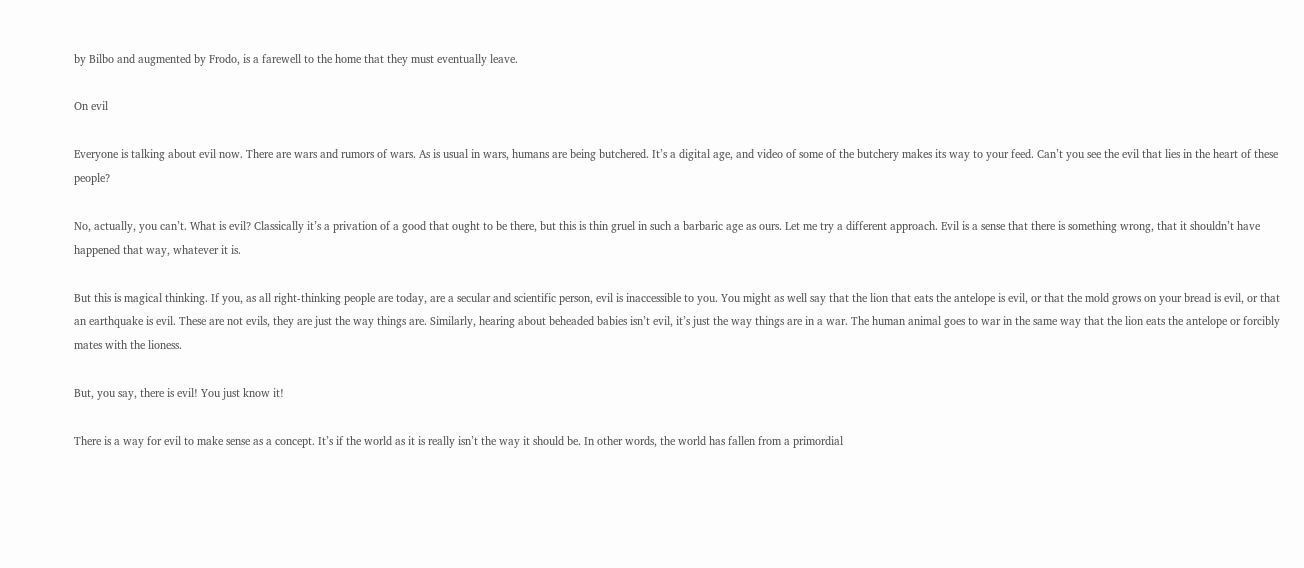by Bilbo and augmented by Frodo, is a farewell to the home that they must eventually leave.

On evil

Everyone is talking about evil now. There are wars and rumors of wars. As is usual in wars, humans are being butchered. It’s a digital age, and video of some of the butchery makes its way to your feed. Can’t you see the evil that lies in the heart of these people?

No, actually, you can’t. What is evil? Classically it’s a privation of a good that ought to be there, but this is thin gruel in such a barbaric age as ours. Let me try a different approach. Evil is a sense that there is something wrong, that it shouldn’t have happened that way, whatever it is.

But this is magical thinking. If you, as all right-thinking people are today, are a secular and scientific person, evil is inaccessible to you. You might as well say that the lion that eats the antelope is evil, or that the mold grows on your bread is evil, or that an earthquake is evil. These are not evils, they are just the way things are. Similarly, hearing about beheaded babies isn’t evil, it’s just the way things are in a war. The human animal goes to war in the same way that the lion eats the antelope or forcibly mates with the lioness.

But, you say, there is evil! You just know it!

There is a way for evil to make sense as a concept. It’s if the world as it is really isn’t the way it should be. In other words, the world has fallen from a primordial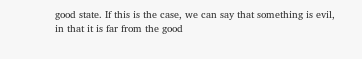good state. If this is the case, we can say that something is evil, in that it is far from the good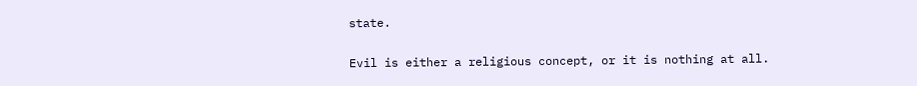state.

Evil is either a religious concept, or it is nothing at all.